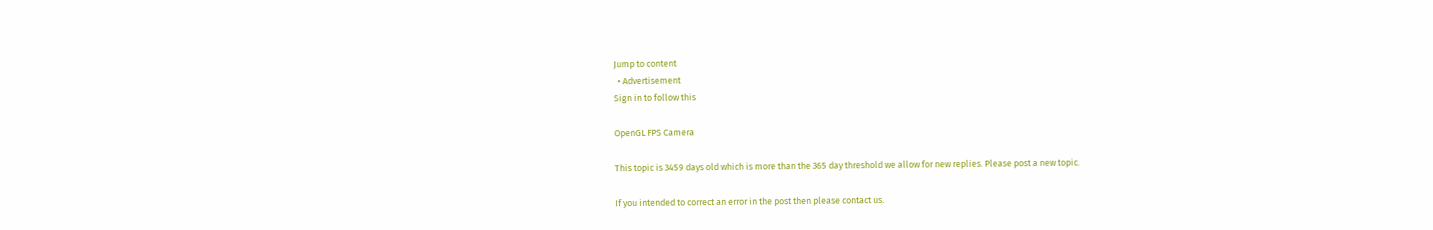Jump to content
  • Advertisement
Sign in to follow this

OpenGL FPS Camera

This topic is 3459 days old which is more than the 365 day threshold we allow for new replies. Please post a new topic.

If you intended to correct an error in the post then please contact us.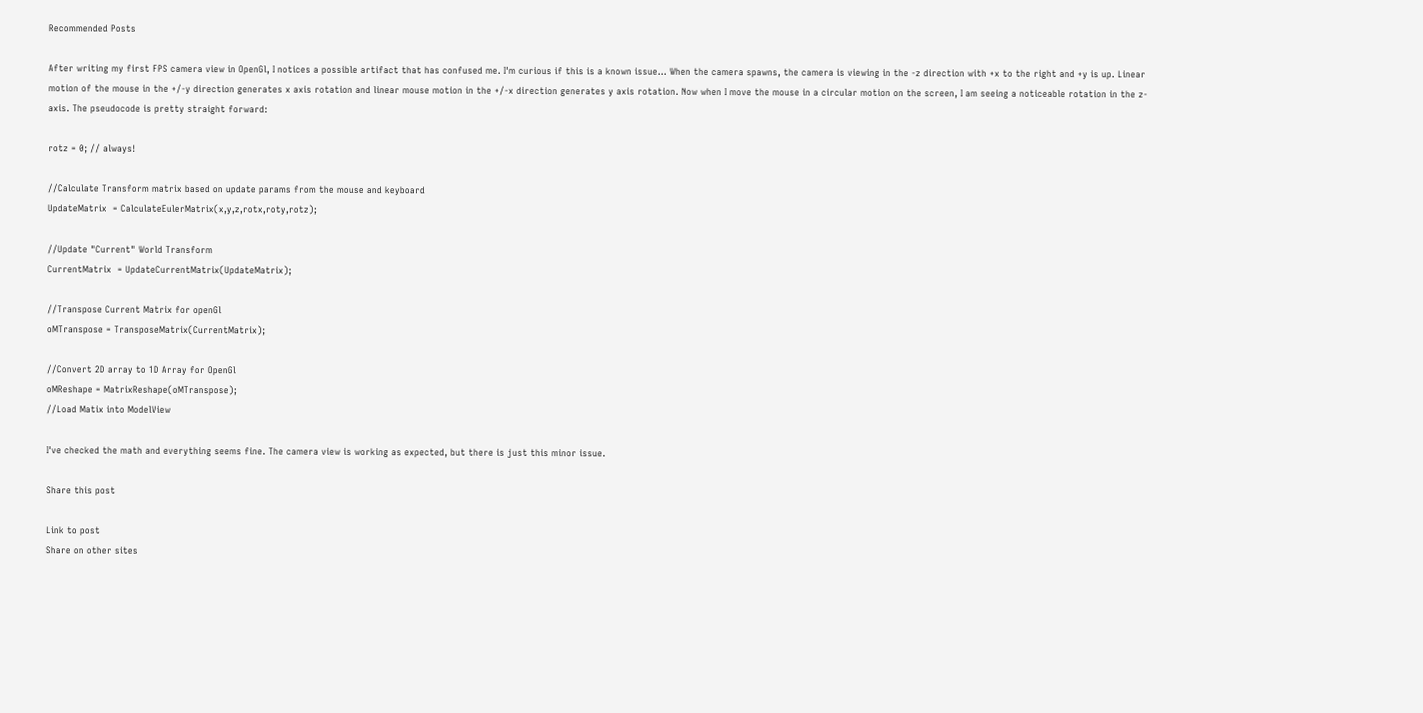Recommended Posts

After writing my first FPS camera view in OpenGl, I notices a possible artifact that has confused me. I'm curious if this is a known issue... When the camera spawns, the camera is viewing in the -z direction with +x to the right and +y is up. Linear motion of the mouse in the +/-y direction generates x axis rotation and linear mouse motion in the +/-x direction generates y axis rotation. Now when I move the mouse in a circular motion on the screen, I am seeing a noticeable rotation in the z-axis. The pseudocode is pretty straight forward:

rotz = 0; // always!

//Calculate Transform matrix based on update params from the mouse and keyboard
UpdateMatrix  = CalculateEulerMatrix(x,y,z,rotx,roty,rotz);

//Update "Current" World Transform
CurrentMatrix  = UpdateCurrentMatrix(UpdateMatrix);

//Transpose Current Matrix for openGl
oMTranspose = TransposeMatrix(CurrentMatrix);

//Convert 2D array to 1D Array for OpenGl
oMReshape = MatrixReshape(oMTranspose);
//Load Matix into ModelView

I've checked the math and everything seems fine. The camera view is working as expected, but there is just this minor issue.

Share this post

Link to post
Share on other sites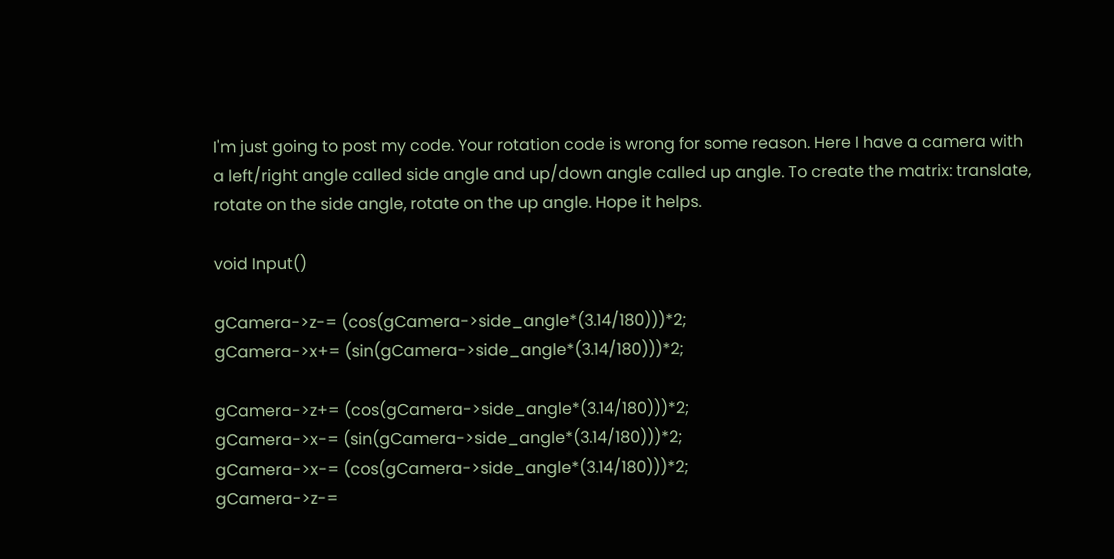I'm just going to post my code. Your rotation code is wrong for some reason. Here I have a camera with a left/right angle called side angle and up/down angle called up angle. To create the matrix: translate, rotate on the side angle, rotate on the up angle. Hope it helps.

void Input()

gCamera->z-= (cos(gCamera->side_angle*(3.14/180)))*2;
gCamera->x+= (sin(gCamera->side_angle*(3.14/180)))*2;

gCamera->z+= (cos(gCamera->side_angle*(3.14/180)))*2;
gCamera->x-= (sin(gCamera->side_angle*(3.14/180)))*2;
gCamera->x-= (cos(gCamera->side_angle*(3.14/180)))*2;
gCamera->z-=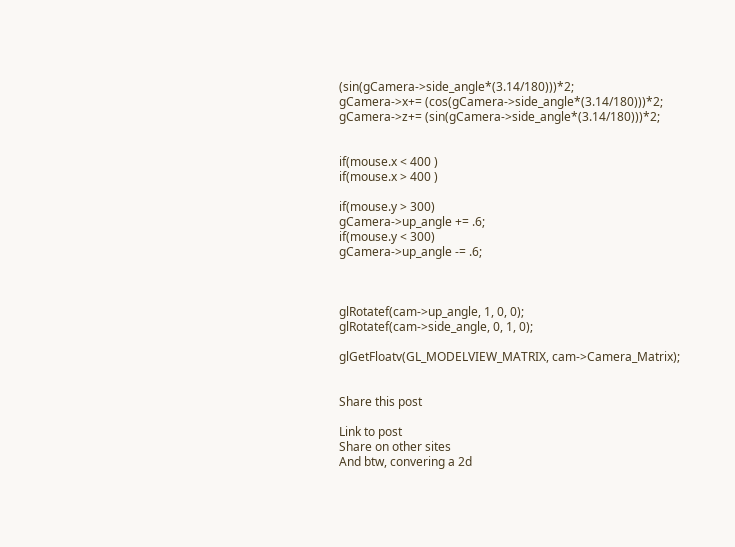(sin(gCamera->side_angle*(3.14/180)))*2;
gCamera->x+= (cos(gCamera->side_angle*(3.14/180)))*2;
gCamera->z+= (sin(gCamera->side_angle*(3.14/180)))*2;


if(mouse.x < 400 )
if(mouse.x > 400 )

if(mouse.y > 300)
gCamera->up_angle += .6;
if(mouse.y < 300)
gCamera->up_angle -= .6;



glRotatef(cam->up_angle, 1, 0, 0);
glRotatef(cam->side_angle, 0, 1, 0);

glGetFloatv(GL_MODELVIEW_MATRIX, cam->Camera_Matrix);


Share this post

Link to post
Share on other sites
And btw, convering a 2d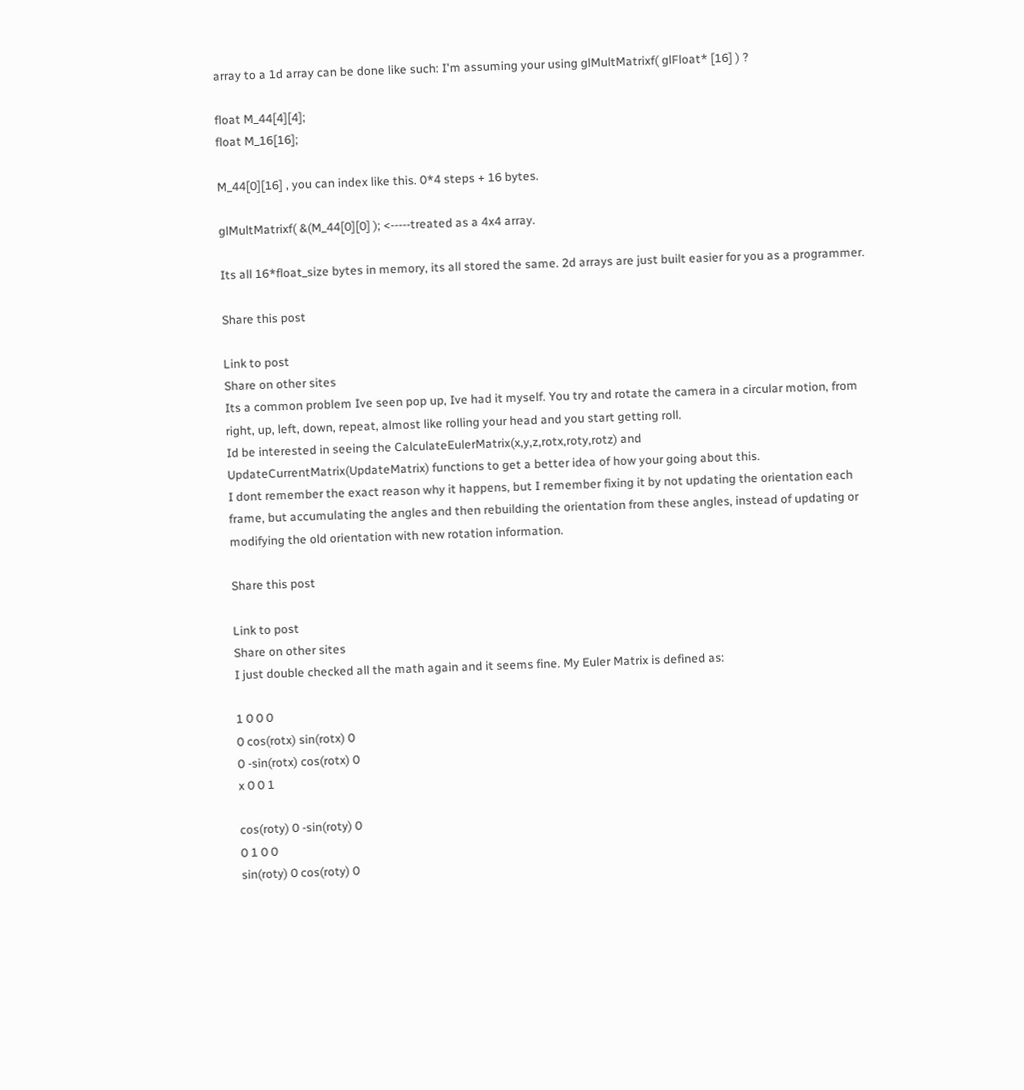array to a 1d array can be done like such: I'm assuming your using glMultMatrixf( glFloat* [16] ) ?

float M_44[4][4];
float M_16[16];

M_44[0][16] , you can index like this. 0*4 steps + 16 bytes.

glMultMatrixf( &(M_44[0][0] ); <-----treated as a 4x4 array.

Its all 16*float_size bytes in memory, its all stored the same. 2d arrays are just built easier for you as a programmer.

Share this post

Link to post
Share on other sites
Its a common problem Ive seen pop up, Ive had it myself. You try and rotate the camera in a circular motion, from right, up, left, down, repeat, almost like rolling your head and you start getting roll.
Id be interested in seeing the CalculateEulerMatrix(x,y,z,rotx,roty,rotz) and
UpdateCurrentMatrix(UpdateMatrix) functions to get a better idea of how your going about this.
I dont remember the exact reason why it happens, but I remember fixing it by not updating the orientation each frame, but accumulating the angles and then rebuilding the orientation from these angles, instead of updating or modifying the old orientation with new rotation information.

Share this post

Link to post
Share on other sites
I just double checked all the math again and it seems fine. My Euler Matrix is defined as:

1 0 0 0
0 cos(rotx) sin(rotx) 0
0 -sin(rotx) cos(rotx) 0
x 0 0 1

cos(roty) 0 -sin(roty) 0
0 1 0 0
sin(roty) 0 cos(roty) 0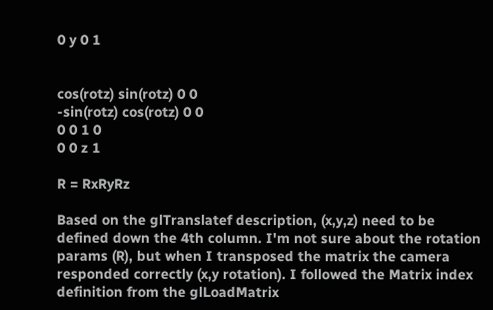0 y 0 1


cos(rotz) sin(rotz) 0 0
-sin(rotz) cos(rotz) 0 0
0 0 1 0
0 0 z 1

R = RxRyRz

Based on the glTranslatef description, (x,y,z) need to be defined down the 4th column. I'm not sure about the rotation params (R), but when I transposed the matrix the camera responded correctly (x,y rotation). I followed the Matrix index definition from the glLoadMatrix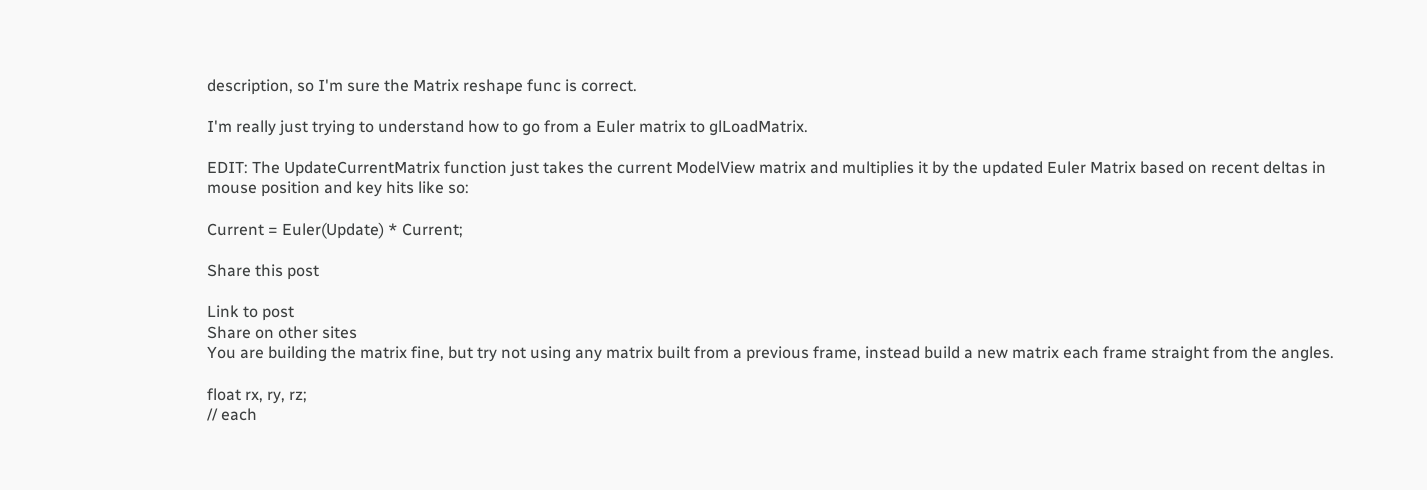description, so I'm sure the Matrix reshape func is correct.

I'm really just trying to understand how to go from a Euler matrix to glLoadMatrix.

EDIT: The UpdateCurrentMatrix function just takes the current ModelView matrix and multiplies it by the updated Euler Matrix based on recent deltas in mouse position and key hits like so:

Current = Euler(Update) * Current;

Share this post

Link to post
Share on other sites
You are building the matrix fine, but try not using any matrix built from a previous frame, instead build a new matrix each frame straight from the angles.

float rx, ry, rz;
// each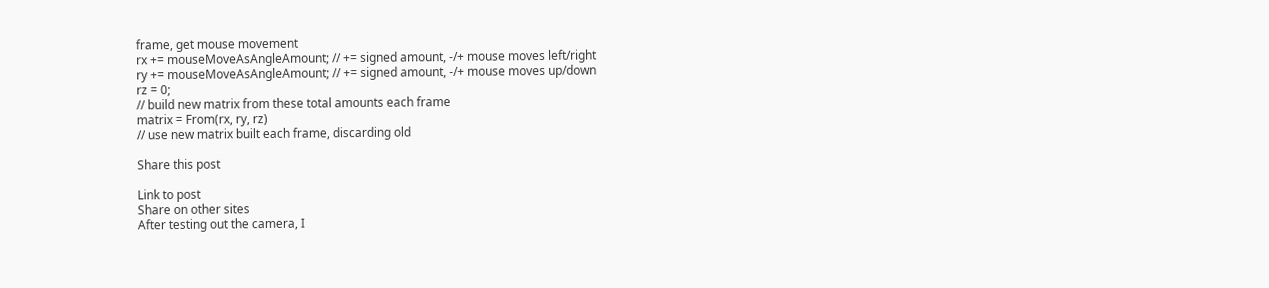frame, get mouse movement
rx += mouseMoveAsAngleAmount; // += signed amount, -/+ mouse moves left/right
ry += mouseMoveAsAngleAmount; // += signed amount, -/+ mouse moves up/down
rz = 0;
// build new matrix from these total amounts each frame
matrix = From(rx, ry, rz)
// use new matrix built each frame, discarding old

Share this post

Link to post
Share on other sites
After testing out the camera, I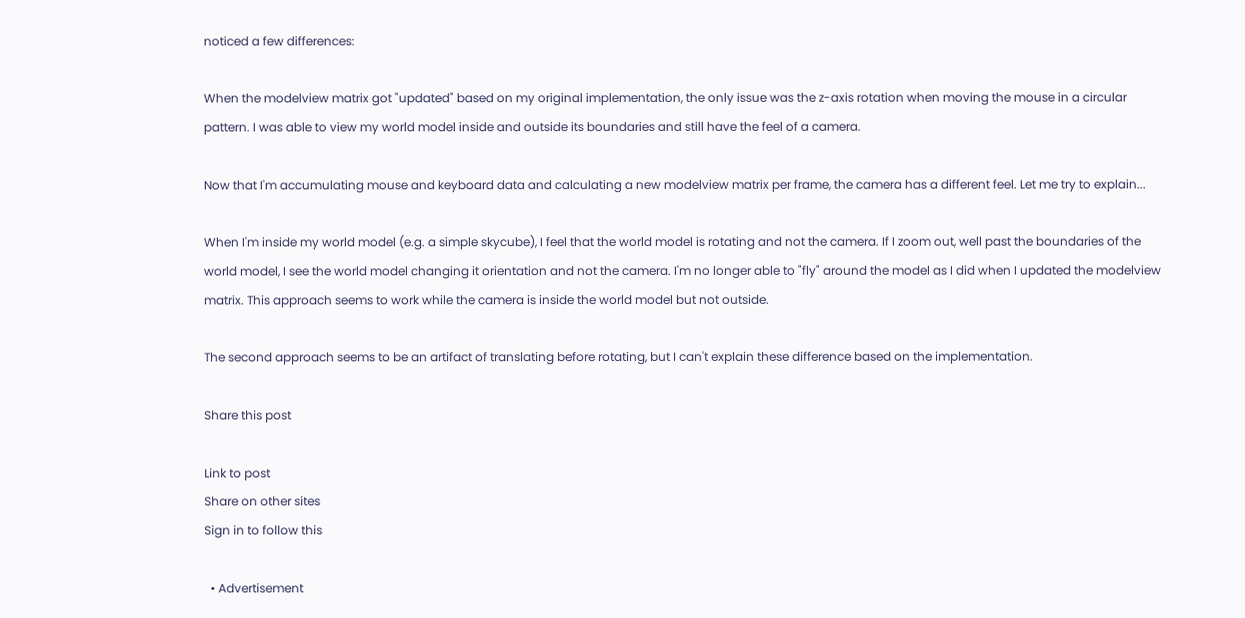noticed a few differences:

When the modelview matrix got "updated" based on my original implementation, the only issue was the z-axis rotation when moving the mouse in a circular pattern. I was able to view my world model inside and outside its boundaries and still have the feel of a camera.

Now that I'm accumulating mouse and keyboard data and calculating a new modelview matrix per frame, the camera has a different feel. Let me try to explain...

When I'm inside my world model (e.g. a simple skycube), I feel that the world model is rotating and not the camera. If I zoom out, well past the boundaries of the world model, I see the world model changing it orientation and not the camera. I'm no longer able to "fly" around the model as I did when I updated the modelview matrix. This approach seems to work while the camera is inside the world model but not outside.

The second approach seems to be an artifact of translating before rotating, but I can't explain these difference based on the implementation.

Share this post

Link to post
Share on other sites
Sign in to follow this

  • Advertisement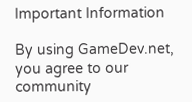Important Information

By using GameDev.net, you agree to our community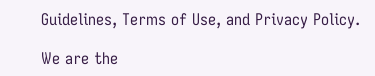Guidelines, Terms of Use, and Privacy Policy.

We are the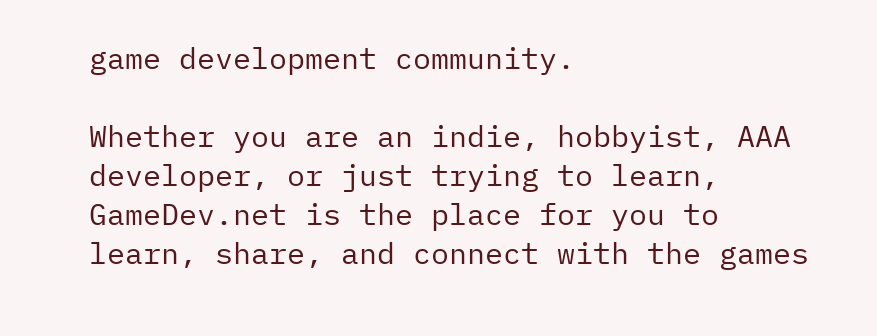game development community.

Whether you are an indie, hobbyist, AAA developer, or just trying to learn, GameDev.net is the place for you to learn, share, and connect with the games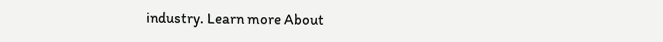industry. Learn more About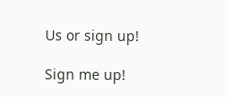Us or sign up!

Sign me up!